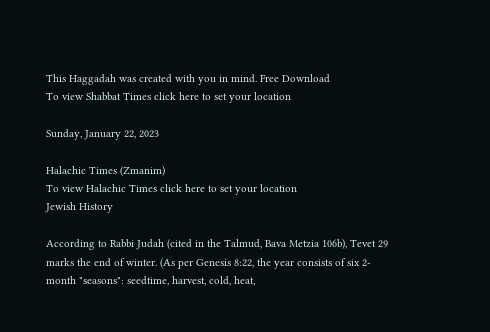This Haggadah was created with you in mind. Free Download
To view Shabbat Times click here to set your location

Sunday, January 22, 2023

Halachic Times (Zmanim)
To view Halachic Times click here to set your location
Jewish History

According to Rabbi Judah (cited in the Talmud, Bava Metzia 106b), Tevet 29 marks the end of winter. (As per Genesis 8:22, the year consists of six 2-month "seasons": seedtime, harvest, cold, heat,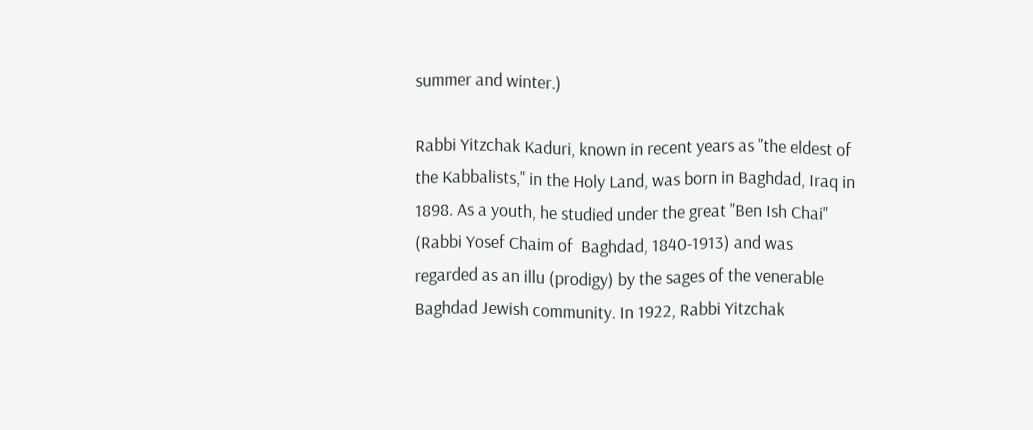summer and winter.)

Rabbi Yitzchak Kaduri, known in recent years as "the eldest of the Kabbalists," in the Holy Land, was born in Baghdad, Iraq in 1898. As a youth, he studied under the great "Ben Ish Chai" (Rabbi Yosef Chaim of  Baghdad, 1840-1913) and was regarded as an illu (prodigy) by the sages of the venerable Baghdad Jewish community. In 1922, Rabbi Yitzchak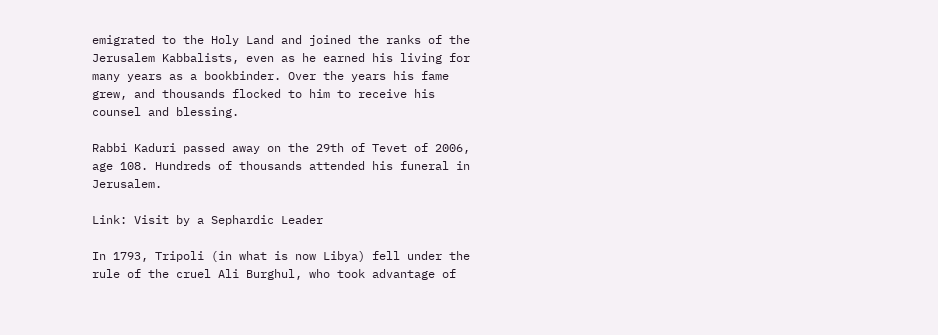emigrated to the Holy Land and joined the ranks of the Jerusalem Kabbalists, even as he earned his living for many years as a bookbinder. Over the years his fame grew, and thousands flocked to him to receive his counsel and blessing.

Rabbi Kaduri passed away on the 29th of Tevet of 2006, age 108. Hundreds of thousands attended his funeral in Jerusalem.

Link: Visit by a Sephardic Leader

In 1793, Tripoli (in what is now Libya) fell under the rule of the cruel Ali Burghul, who took advantage of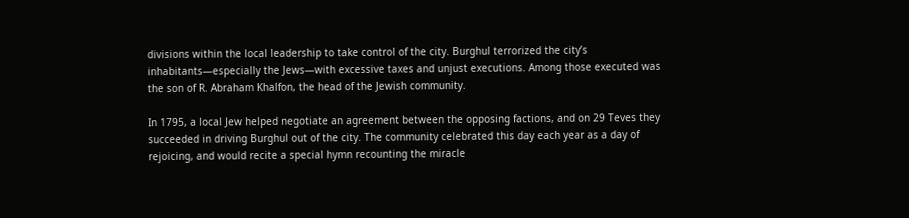divisions within the local leadership to take control of the city. Burghul terrorized the city’s inhabitants—especially the Jews—with excessive taxes and unjust executions. Among those executed was the son of R. Abraham Khalfon, the head of the Jewish community.

In 1795, a local Jew helped negotiate an agreement between the opposing factions, and on 29 Teves they succeeded in driving Burghul out of the city. The community celebrated this day each year as a day of rejoicing, and would recite a special hymn recounting the miracle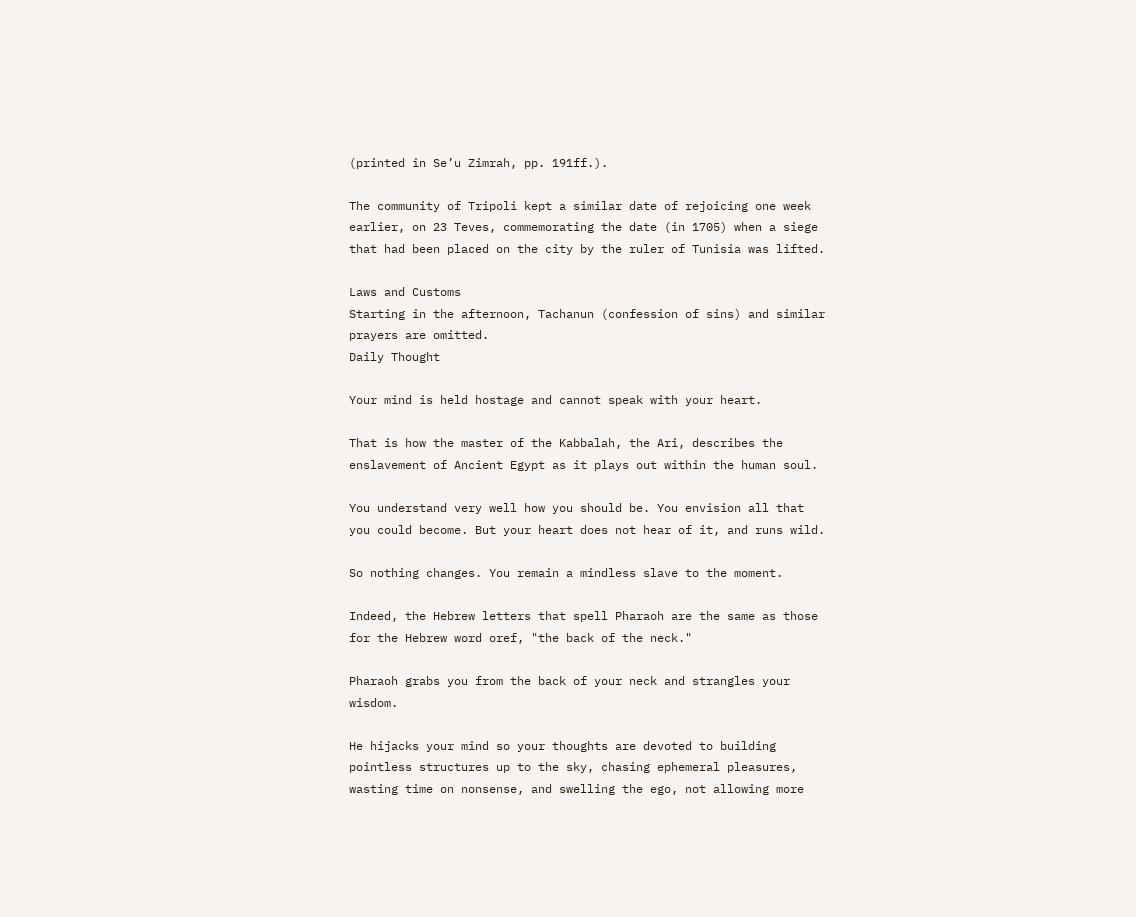(printed in Se’u Zimrah, pp. 191ff.).

The community of Tripoli kept a similar date of rejoicing one week earlier, on 23 Teves, commemorating the date (in 1705) when a siege that had been placed on the city by the ruler of Tunisia was lifted.

Laws and Customs
Starting in the afternoon, Tachanun (confession of sins) and similar prayers are omitted.
Daily Thought

Your mind is held hostage and cannot speak with your heart.

That is how the master of the Kabbalah, the Ari, describes the enslavement of Ancient Egypt as it plays out within the human soul.

You understand very well how you should be. You envision all that you could become. But your heart does not hear of it, and runs wild.

So nothing changes. You remain a mindless slave to the moment.

Indeed, the Hebrew letters that spell Pharaoh are the same as those for the Hebrew word oref, "the back of the neck."

Pharaoh grabs you from the back of your neck and strangles your wisdom.

He hijacks your mind so your thoughts are devoted to building pointless structures up to the sky, chasing ephemeral pleasures, wasting time on nonsense, and swelling the ego, not allowing more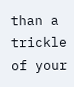than a trickle of your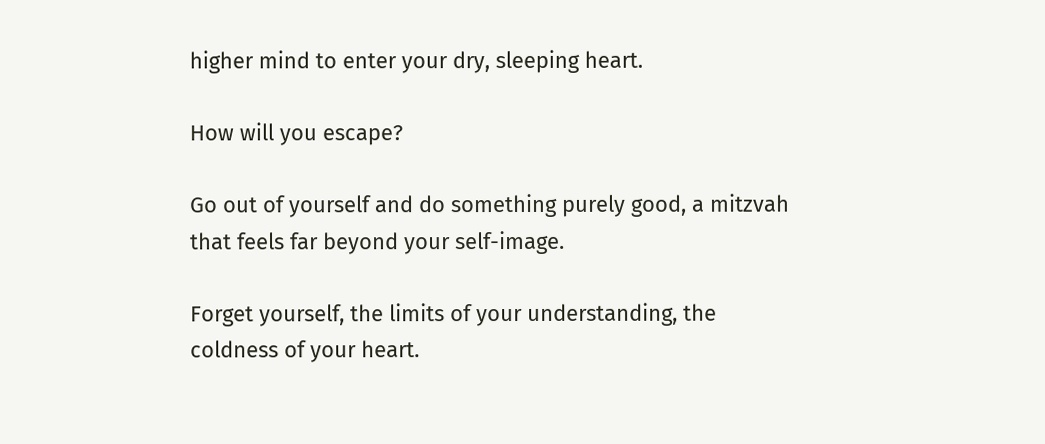higher mind to enter your dry, sleeping heart.

How will you escape?

Go out of yourself and do something purely good, a mitzvah that feels far beyond your self-image.

Forget yourself, the limits of your understanding, the coldness of your heart.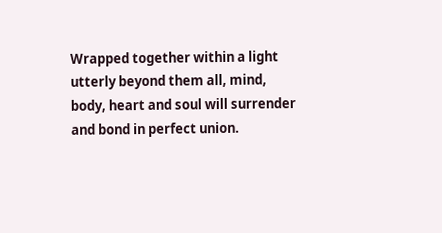Wrapped together within a light utterly beyond them all, mind, body, heart and soul will surrender and bond in perfect union.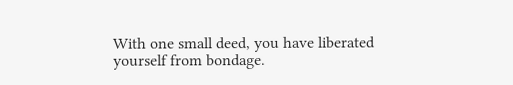With one small deed, you have liberated yourself from bondage.